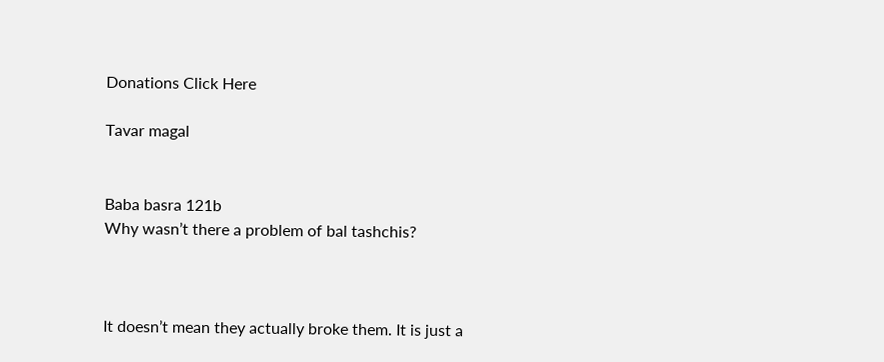Donations Click Here

Tavar magal


Baba basra 121b
Why wasn’t there a problem of bal tashchis?



It doesn’t mean they actually broke them. It is just a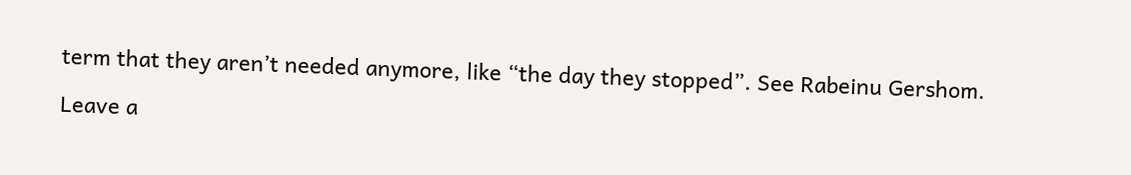term that they aren’t needed anymore, like “the day they stopped”. See Rabeinu Gershom.

Leave a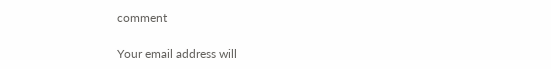comment

Your email address will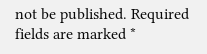not be published. Required fields are marked *